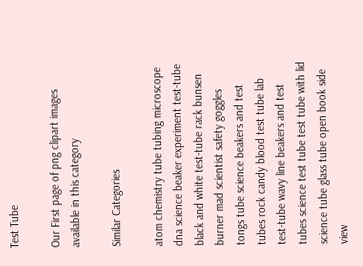Test Tube

Our First page of png clipart images available in this category

Similar Categories

atom chemistry tube tubing microscope dna science beaker experiment test-tube black and white test-tube rack bunsen burner mad scientist safety goggles tongs tube science beakers and test tubes rock candy blood test tube lab test-tube wavy line beakers and test tubes science test tube test tube with lid science tube glass tube open book side view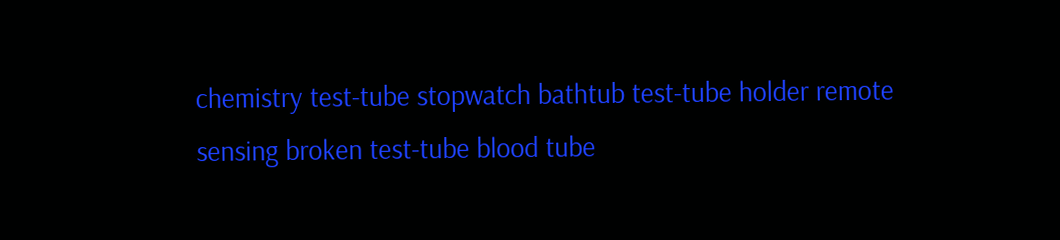chemistry test-tube stopwatch bathtub test-tube holder remote sensing broken test-tube blood tube